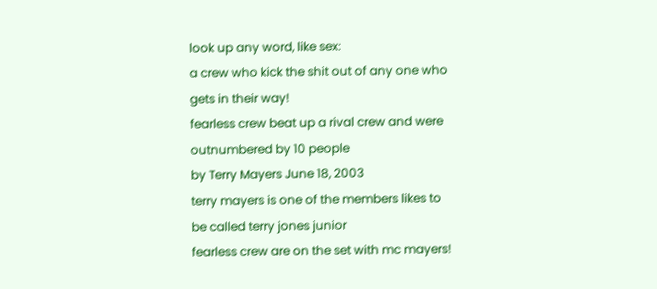look up any word, like sex:
a crew who kick the shit out of any one who gets in their way!
fearless crew beat up a rival crew and were outnumbered by 10 people
by Terry Mayers June 18, 2003
terry mayers is one of the members likes to be called terry jones junior
fearless crew are on the set with mc mayers!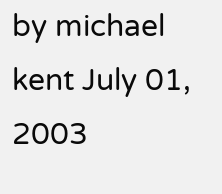by michael kent July 01, 2003